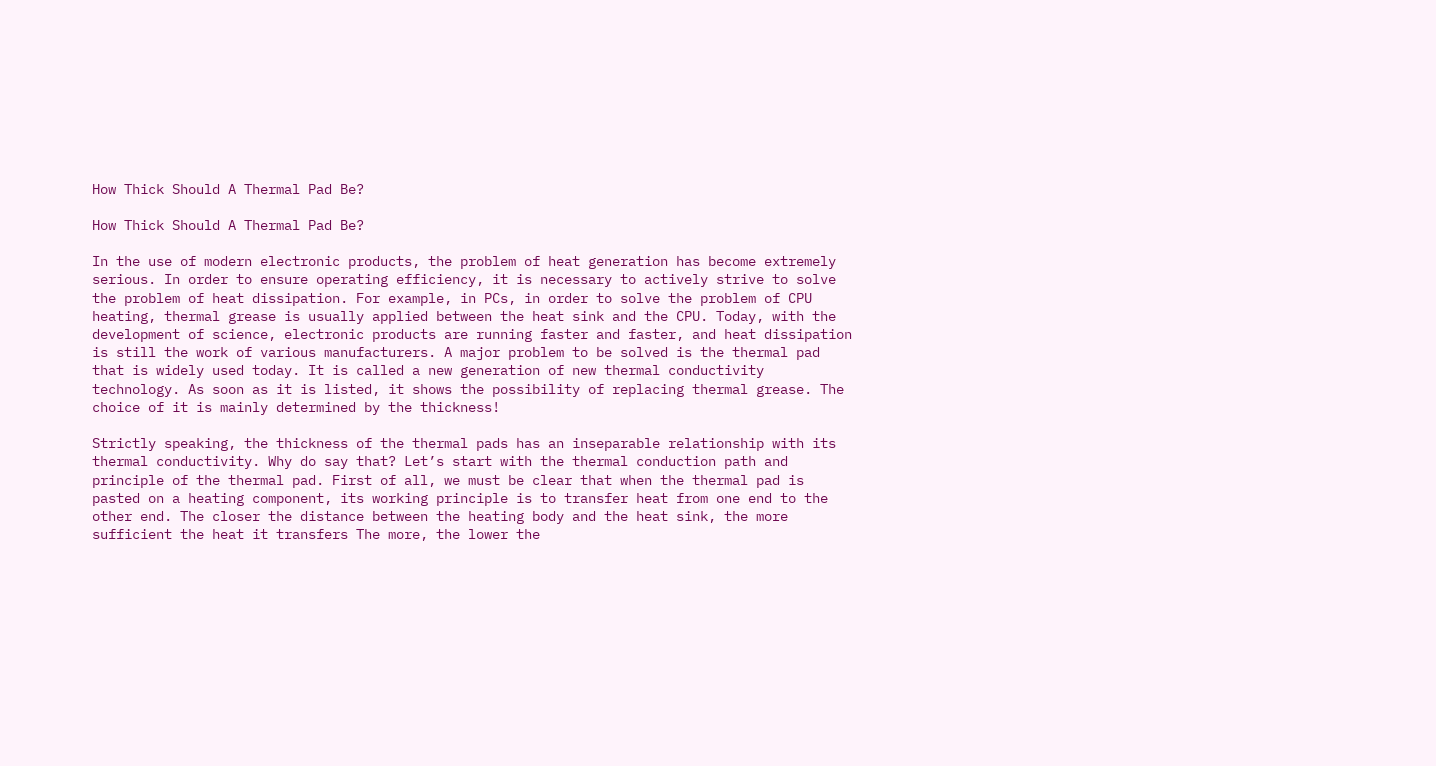How Thick Should A Thermal Pad Be?

How Thick Should A Thermal Pad Be?

In the use of modern electronic products, the problem of heat generation has become extremely serious. In order to ensure operating efficiency, it is necessary to actively strive to solve the problem of heat dissipation. For example, in PCs, in order to solve the problem of CPU heating, thermal grease is usually applied between the heat sink and the CPU. Today, with the development of science, electronic products are running faster and faster, and heat dissipation is still the work of various manufacturers. A major problem to be solved is the thermal pad that is widely used today. It is called a new generation of new thermal conductivity technology. As soon as it is listed, it shows the possibility of replacing thermal grease. The choice of it is mainly determined by the thickness!

Strictly speaking, the thickness of the thermal pads has an inseparable relationship with its thermal conductivity. Why do say that? Let’s start with the thermal conduction path and principle of the thermal pad. First of all, we must be clear that when the thermal pad is pasted on a heating component, its working principle is to transfer heat from one end to the other end. The closer the distance between the heating body and the heat sink, the more sufficient the heat it transfers The more, the lower the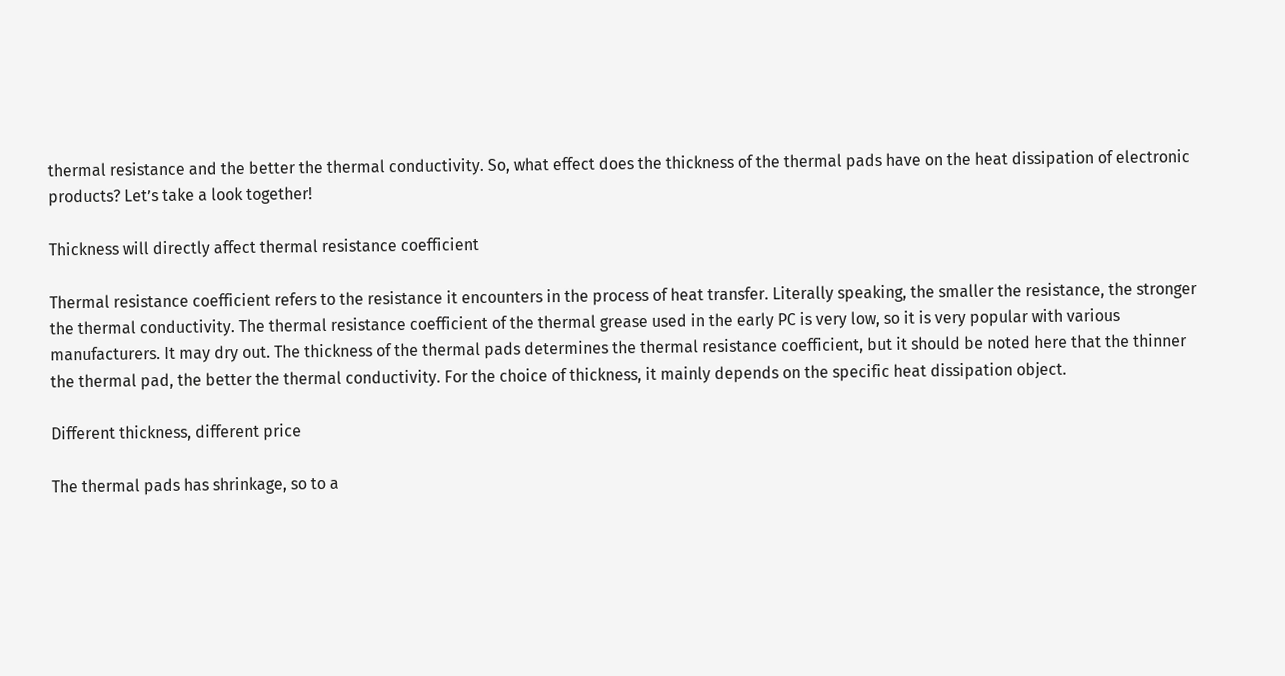thermal resistance and the better the thermal conductivity. So, what effect does the thickness of the thermal pads have on the heat dissipation of electronic products? Let’s take a look together!

Thickness will directly affect thermal resistance coefficient

Thermal resistance coefficient refers to the resistance it encounters in the process of heat transfer. Literally speaking, the smaller the resistance, the stronger the thermal conductivity. The thermal resistance coefficient of the thermal grease used in the early PC is very low, so it is very popular with various manufacturers. It may dry out. The thickness of the thermal pads determines the thermal resistance coefficient, but it should be noted here that the thinner the thermal pad, the better the thermal conductivity. For the choice of thickness, it mainly depends on the specific heat dissipation object.

Different thickness, different price

The thermal pads has shrinkage, so to a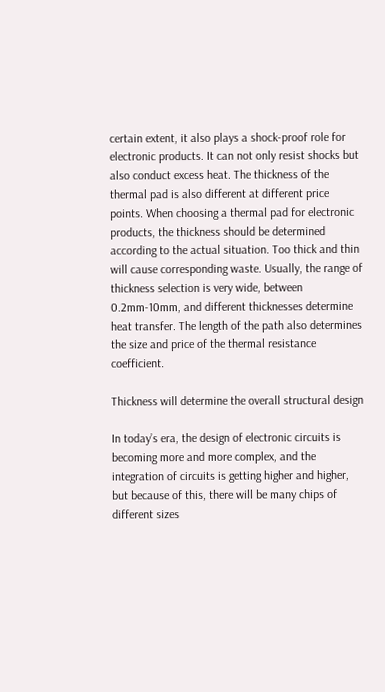certain extent, it also plays a shock-proof role for electronic products. It can not only resist shocks but also conduct excess heat. The thickness of the thermal pad is also different at different price points. When choosing a thermal pad for electronic products, the thickness should be determined according to the actual situation. Too thick and thin will cause corresponding waste. Usually, the range of thickness selection is very wide, between 0.2mm-10mm, and different thicknesses determine heat transfer. The length of the path also determines the size and price of the thermal resistance coefficient.

Thickness will determine the overall structural design

In today’s era, the design of electronic circuits is becoming more and more complex, and the integration of circuits is getting higher and higher, but because of this, there will be many chips of different sizes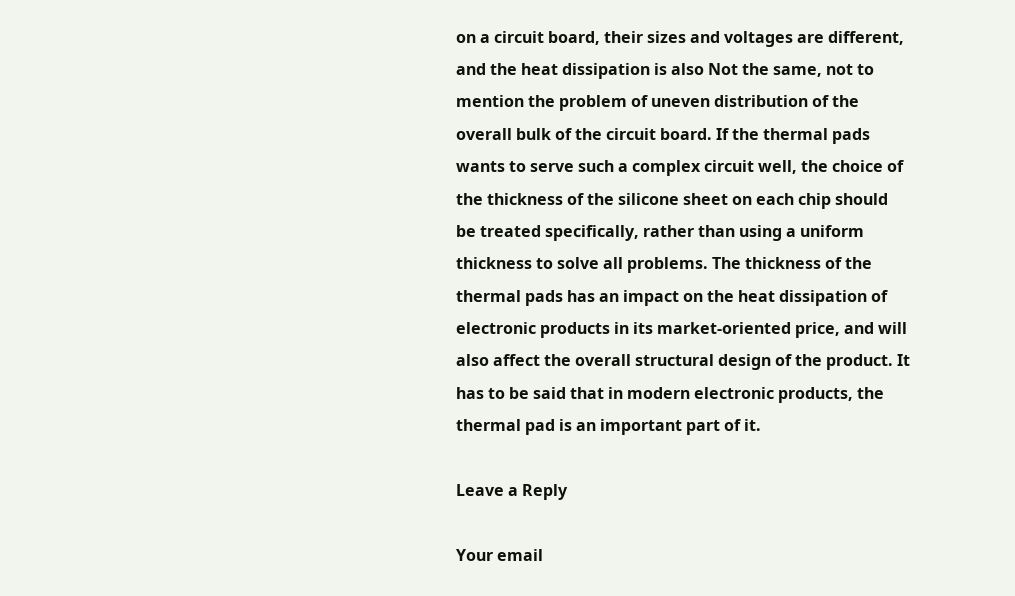on a circuit board, their sizes and voltages are different, and the heat dissipation is also Not the same, not to mention the problem of uneven distribution of the overall bulk of the circuit board. If the thermal pads wants to serve such a complex circuit well, the choice of the thickness of the silicone sheet on each chip should be treated specifically, rather than using a uniform thickness to solve all problems. The thickness of the thermal pads has an impact on the heat dissipation of electronic products in its market-oriented price, and will also affect the overall structural design of the product. It has to be said that in modern electronic products, the thermal pad is an important part of it.

Leave a Reply

Your email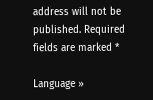address will not be published. Required fields are marked *

Language »